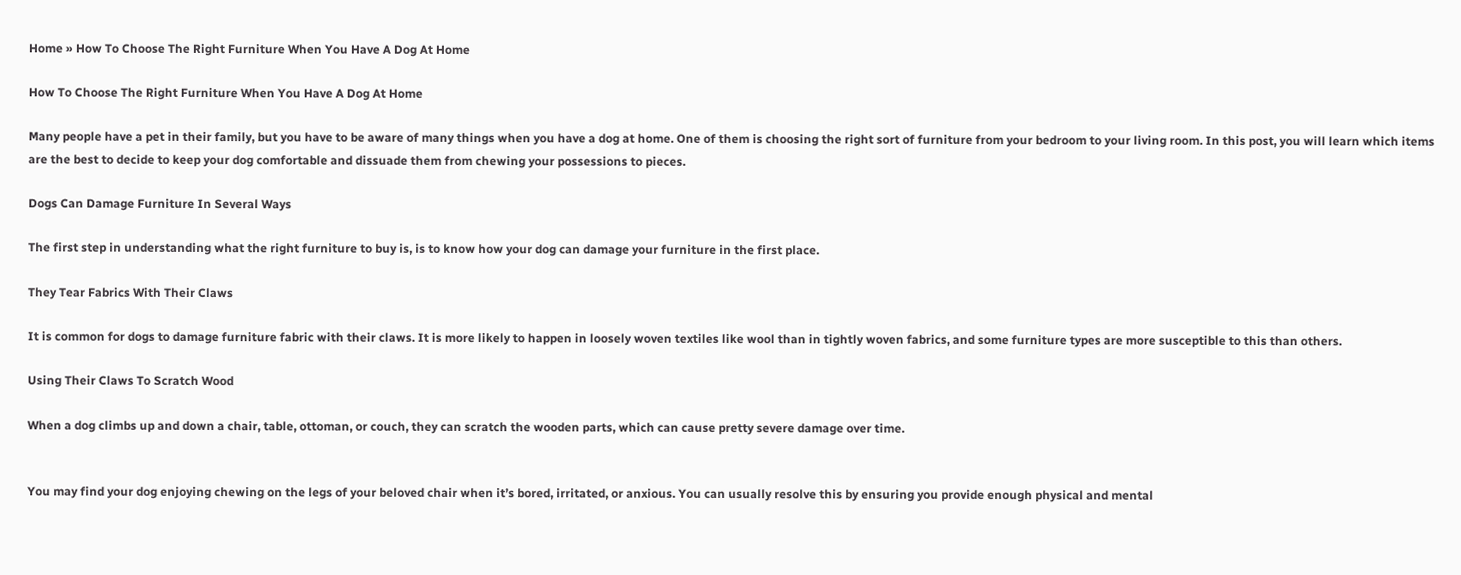Home » How To Choose The Right Furniture When You Have A Dog At Home

How To Choose The Right Furniture When You Have A Dog At Home

Many people have a pet in their family, but you have to be aware of many things when you have a dog at home. One of them is choosing the right sort of furniture from your bedroom to your living room. In this post, you will learn which items are the best to decide to keep your dog comfortable and dissuade them from chewing your possessions to pieces.

Dogs Can Damage Furniture In Several Ways

The first step in understanding what the right furniture to buy is, is to know how your dog can damage your furniture in the first place.

They Tear Fabrics With Their Claws

It is common for dogs to damage furniture fabric with their claws. It is more likely to happen in loosely woven textiles like wool than in tightly woven fabrics, and some furniture types are more susceptible to this than others.

Using Their Claws To Scratch Wood

When a dog climbs up and down a chair, table, ottoman, or couch, they can scratch the wooden parts, which can cause pretty severe damage over time.


You may find your dog enjoying chewing on the legs of your beloved chair when it’s bored, irritated, or anxious. You can usually resolve this by ensuring you provide enough physical and mental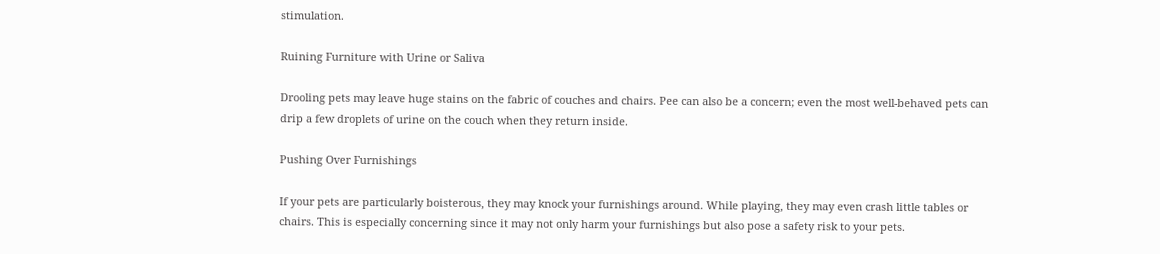stimulation.

Ruining Furniture with Urine or Saliva

Drooling pets may leave huge stains on the fabric of couches and chairs. Pee can also be a concern; even the most well-behaved pets can drip a few droplets of urine on the couch when they return inside.

Pushing Over Furnishings

If your pets are particularly boisterous, they may knock your furnishings around. While playing, they may even crash little tables or chairs. This is especially concerning since it may not only harm your furnishings but also pose a safety risk to your pets.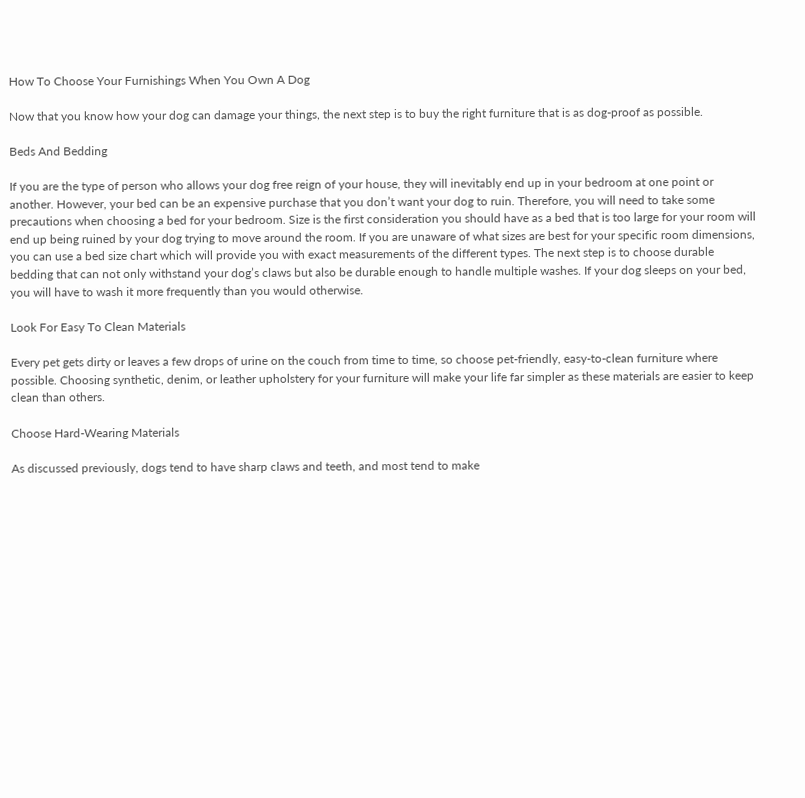How To Choose Your Furnishings When You Own A Dog

Now that you know how your dog can damage your things, the next step is to buy the right furniture that is as dog-proof as possible.

Beds And Bedding

If you are the type of person who allows your dog free reign of your house, they will inevitably end up in your bedroom at one point or another. However, your bed can be an expensive purchase that you don’t want your dog to ruin. Therefore, you will need to take some precautions when choosing a bed for your bedroom. Size is the first consideration you should have as a bed that is too large for your room will end up being ruined by your dog trying to move around the room. If you are unaware of what sizes are best for your specific room dimensions, you can use a bed size chart which will provide you with exact measurements of the different types. The next step is to choose durable bedding that can not only withstand your dog’s claws but also be durable enough to handle multiple washes. If your dog sleeps on your bed, you will have to wash it more frequently than you would otherwise.

Look For Easy To Clean Materials

Every pet gets dirty or leaves a few drops of urine on the couch from time to time, so choose pet-friendly, easy-to-clean furniture where possible. Choosing synthetic, denim, or leather upholstery for your furniture will make your life far simpler as these materials are easier to keep clean than others.

Choose Hard-Wearing Materials

As discussed previously, dogs tend to have sharp claws and teeth, and most tend to make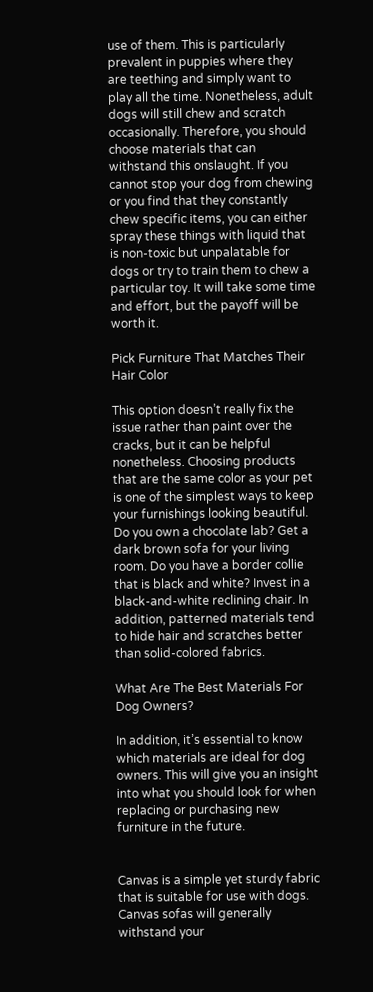use of them. This is particularly prevalent in puppies where they are teething and simply want to play all the time. Nonetheless, adult dogs will still chew and scratch occasionally. Therefore, you should choose materials that can withstand this onslaught. If you cannot stop your dog from chewing or you find that they constantly chew specific items, you can either spray these things with liquid that is non-toxic but unpalatable for dogs or try to train them to chew a particular toy. It will take some time and effort, but the payoff will be worth it.

Pick Furniture That Matches Their Hair Color

This option doesn’t really fix the issue rather than paint over the cracks, but it can be helpful nonetheless. Choosing products that are the same color as your pet is one of the simplest ways to keep your furnishings looking beautiful. Do you own a chocolate lab? Get a dark brown sofa for your living room. Do you have a border collie that is black and white? Invest in a black-and-white reclining chair. In addition, patterned materials tend to hide hair and scratches better than solid-colored fabrics.

What Are The Best Materials For Dog Owners?

In addition, it’s essential to know which materials are ideal for dog owners. This will give you an insight into what you should look for when replacing or purchasing new furniture in the future.


Canvas is a simple yet sturdy fabric that is suitable for use with dogs. Canvas sofas will generally withstand your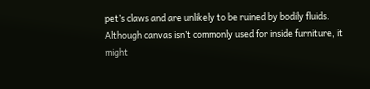pet’s claws and are unlikely to be ruined by bodily fluids. Although canvas isn’t commonly used for inside furniture, it might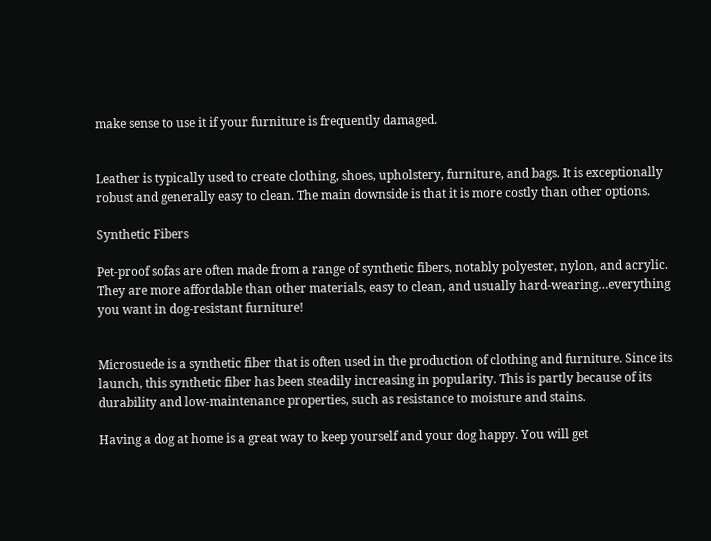make sense to use it if your furniture is frequently damaged.


Leather is typically used to create clothing, shoes, upholstery, furniture, and bags. It is exceptionally robust and generally easy to clean. The main downside is that it is more costly than other options.

Synthetic Fibers

Pet-proof sofas are often made from a range of synthetic fibers, notably polyester, nylon, and acrylic. They are more affordable than other materials, easy to clean, and usually hard-wearing…everything you want in dog-resistant furniture!


Microsuede is a synthetic fiber that is often used in the production of clothing and furniture. Since its launch, this synthetic fiber has been steadily increasing in popularity. This is partly because of its durability and low-maintenance properties, such as resistance to moisture and stains.

Having a dog at home is a great way to keep yourself and your dog happy. You will get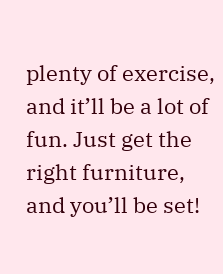plenty of exercise, and it’ll be a lot of fun. Just get the right furniture, and you’ll be set!